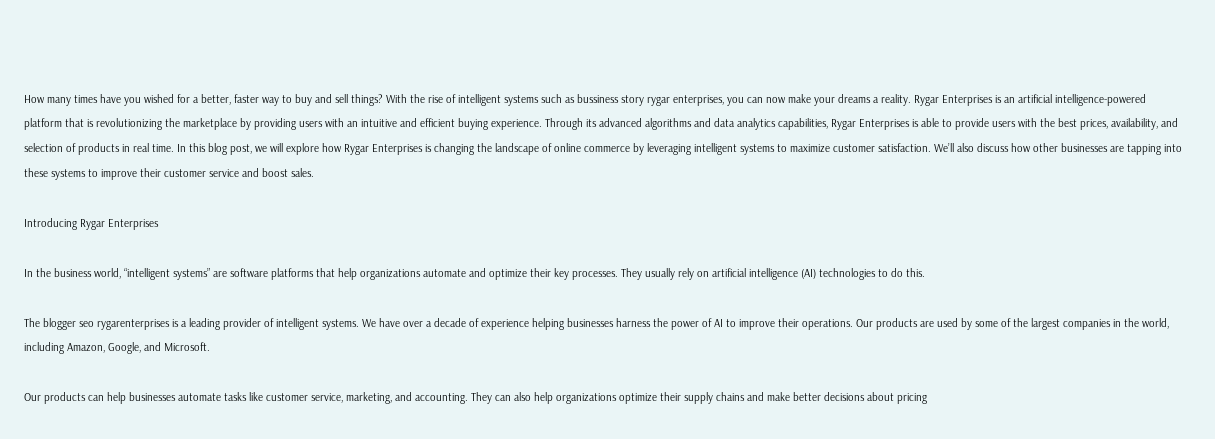How many times have you wished for a better, faster way to buy and sell things? With the rise of intelligent systems such as bussiness story rygar enterprises, you can now make your dreams a reality. Rygar Enterprises is an artificial intelligence-powered platform that is revolutionizing the marketplace by providing users with an intuitive and efficient buying experience. Through its advanced algorithms and data analytics capabilities, Rygar Enterprises is able to provide users with the best prices, availability, and selection of products in real time. In this blog post, we will explore how Rygar Enterprises is changing the landscape of online commerce by leveraging intelligent systems to maximize customer satisfaction. We’ll also discuss how other businesses are tapping into these systems to improve their customer service and boost sales.

Introducing Rygar Enterprises

In the business world, “intelligent systems” are software platforms that help organizations automate and optimize their key processes. They usually rely on artificial intelligence (AI) technologies to do this.

The blogger seo rygarenterprises is a leading provider of intelligent systems. We have over a decade of experience helping businesses harness the power of AI to improve their operations. Our products are used by some of the largest companies in the world, including Amazon, Google, and Microsoft.

Our products can help businesses automate tasks like customer service, marketing, and accounting. They can also help organizations optimize their supply chains and make better decisions about pricing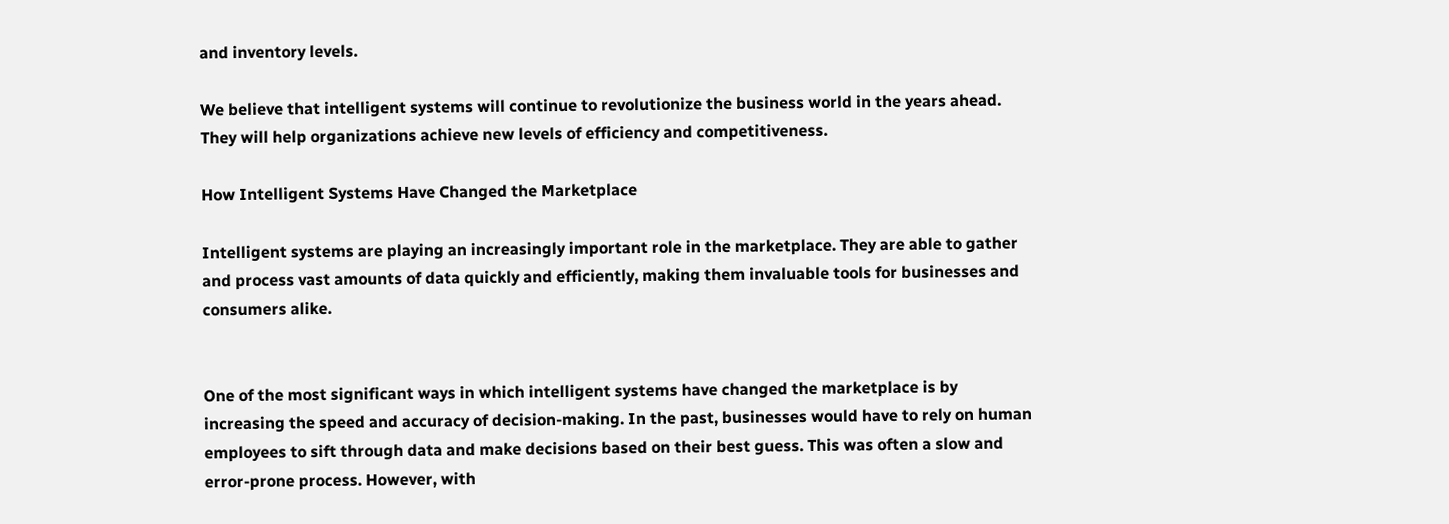and inventory levels.

We believe that intelligent systems will continue to revolutionize the business world in the years ahead. They will help organizations achieve new levels of efficiency and competitiveness.

How Intelligent Systems Have Changed the Marketplace

Intelligent systems are playing an increasingly important role in the marketplace. They are able to gather and process vast amounts of data quickly and efficiently, making them invaluable tools for businesses and consumers alike.


One of the most significant ways in which intelligent systems have changed the marketplace is by increasing the speed and accuracy of decision-making. In the past, businesses would have to rely on human employees to sift through data and make decisions based on their best guess. This was often a slow and error-prone process. However, with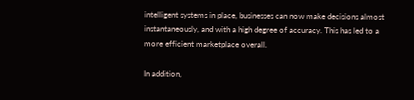intelligent systems in place, businesses can now make decisions almost instantaneously, and with a high degree of accuracy. This has led to a more efficient marketplace overall.

In addition,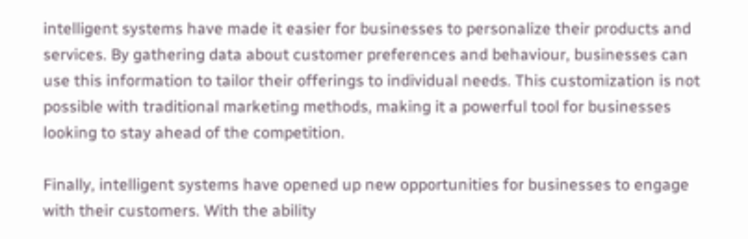intelligent systems have made it easier for businesses to personalize their products and services. By gathering data about customer preferences and behaviour, businesses can use this information to tailor their offerings to individual needs. This customization is not possible with traditional marketing methods, making it a powerful tool for businesses looking to stay ahead of the competition.

Finally, intelligent systems have opened up new opportunities for businesses to engage with their customers. With the ability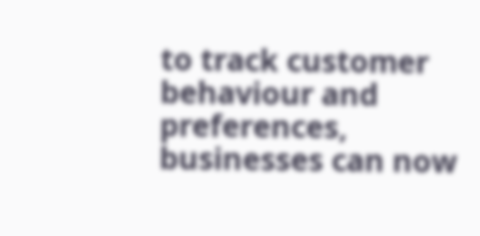to track customer behaviour and preferences, businesses can now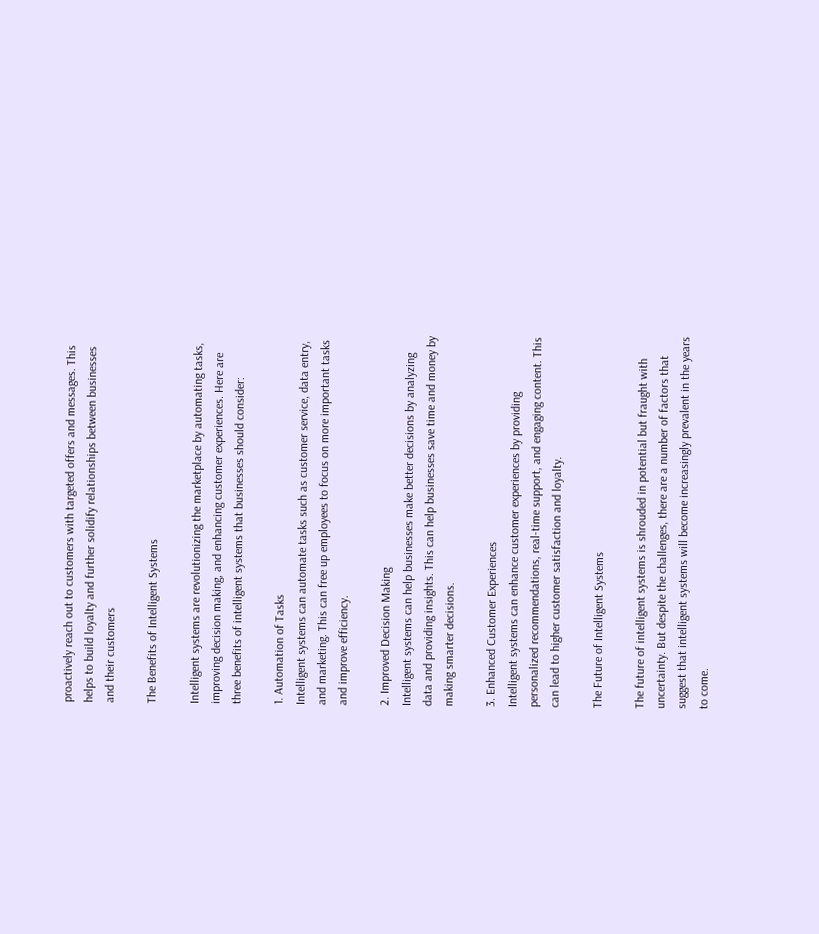proactively reach out to customers with targeted offers and messages. This helps to build loyalty and further solidify relationships between businesses and their customers

The Benefits of Intelligent Systems

Intelligent systems are revolutionizing the marketplace by automating tasks, improving decision making, and enhancing customer experiences. Here are three benefits of intelligent systems that businesses should consider:

1. Automation of Tasks
Intelligent systems can automate tasks such as customer service, data entry, and marketing. This can free up employees to focus on more important tasks and improve efficiency.

2. Improved Decision Making
Intelligent systems can help businesses make better decisions by analyzing data and providing insights. This can help businesses save time and money by making smarter decisions.

3. Enhanced Customer Experiences
Intelligent systems can enhance customer experiences by providing personalized recommendations, real-time support, and engaging content. This can lead to higher customer satisfaction and loyalty.

The Future of Intelligent Systems

The future of intelligent systems is shrouded in potential but fraught with uncertainty. But despite the challenges, there are a number of factors that suggest that intelligent systems will become increasingly prevalent in the years to come.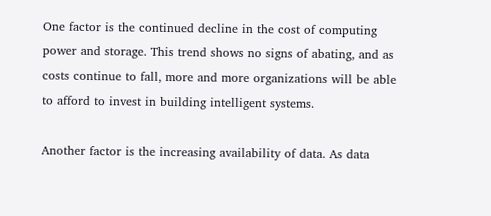One factor is the continued decline in the cost of computing power and storage. This trend shows no signs of abating, and as costs continue to fall, more and more organizations will be able to afford to invest in building intelligent systems.

Another factor is the increasing availability of data. As data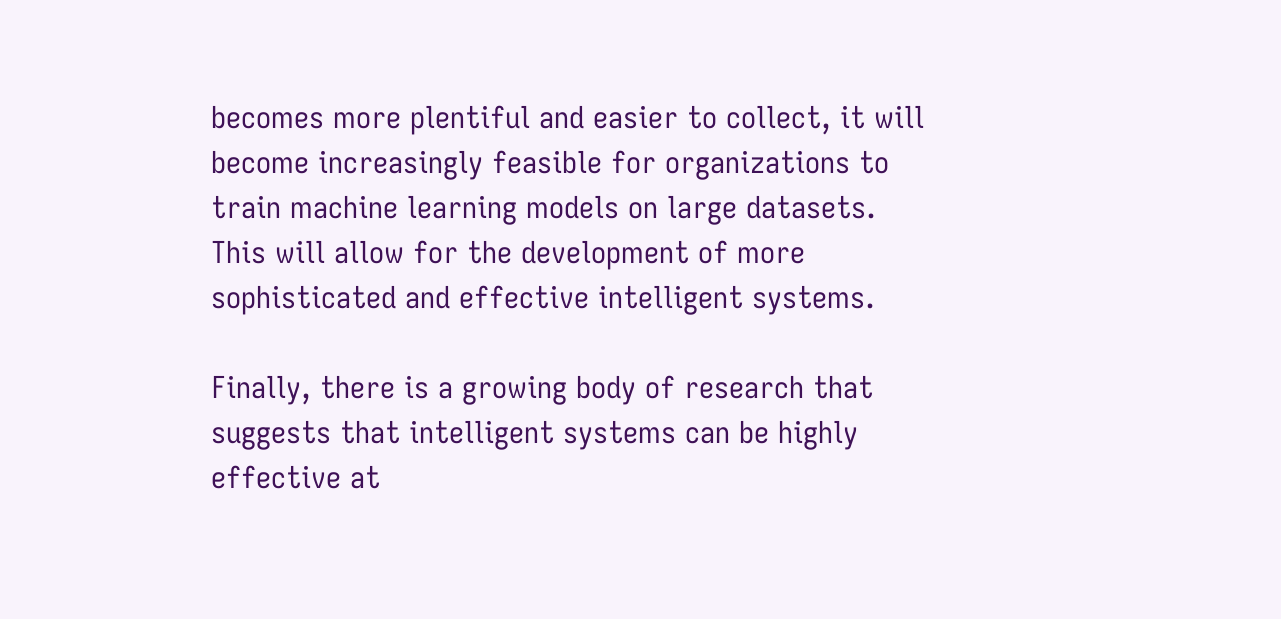becomes more plentiful and easier to collect, it will become increasingly feasible for organizations to train machine learning models on large datasets. This will allow for the development of more sophisticated and effective intelligent systems.

Finally, there is a growing body of research that suggests that intelligent systems can be highly effective at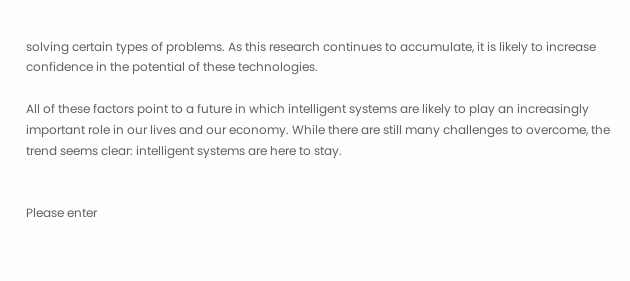solving certain types of problems. As this research continues to accumulate, it is likely to increase confidence in the potential of these technologies.

All of these factors point to a future in which intelligent systems are likely to play an increasingly important role in our lives and our economy. While there are still many challenges to overcome, the trend seems clear: intelligent systems are here to stay.


Please enter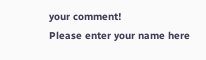your comment!
Please enter your name here